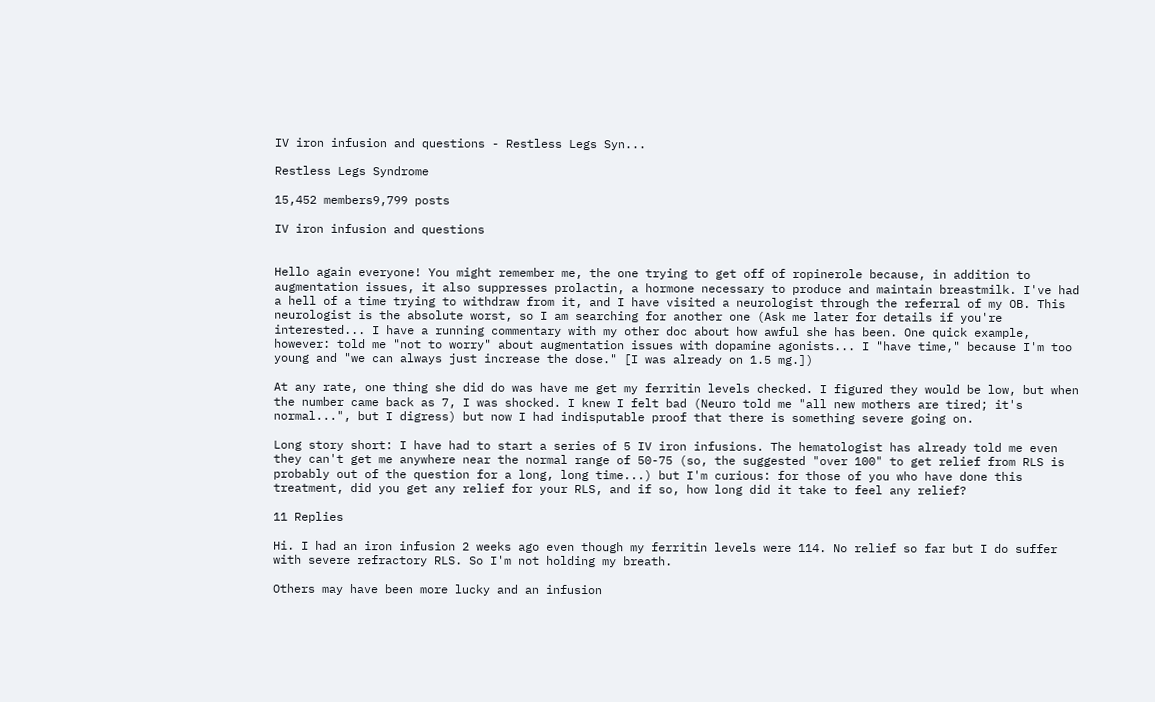IV iron infusion and questions - Restless Legs Syn...

Restless Legs Syndrome

15,452 members9,799 posts

IV iron infusion and questions


Hello again everyone! You might remember me, the one trying to get off of ropinerole because, in addition to augmentation issues, it also suppresses prolactin, a hormone necessary to produce and maintain breastmilk. I've had a hell of a time trying to withdraw from it, and I have visited a neurologist through the referral of my OB. This neurologist is the absolute worst, so I am searching for another one (Ask me later for details if you're interested... I have a running commentary with my other doc about how awful she has been. One quick example, however: told me "not to worry" about augmentation issues with dopamine agonists... I "have time," because I'm too young and "we can always just increase the dose." [I was already on 1.5 mg.])

At any rate, one thing she did do was have me get my ferritin levels checked. I figured they would be low, but when the number came back as 7, I was shocked. I knew I felt bad (Neuro told me "all new mothers are tired; it's normal...", but I digress) but now I had indisputable proof that there is something severe going on.

Long story short: I have had to start a series of 5 IV iron infusions. The hematologist has already told me even they can't get me anywhere near the normal range of 50-75 (so, the suggested "over 100" to get relief from RLS is probably out of the question for a long, long time...) but I'm curious: for those of you who have done this treatment, did you get any relief for your RLS, and if so, how long did it take to feel any relief?

11 Replies

Hi. I had an iron infusion 2 weeks ago even though my ferritin levels were 114. No relief so far but I do suffer with severe refractory RLS. So I'm not holding my breath.

Others may have been more lucky and an infusion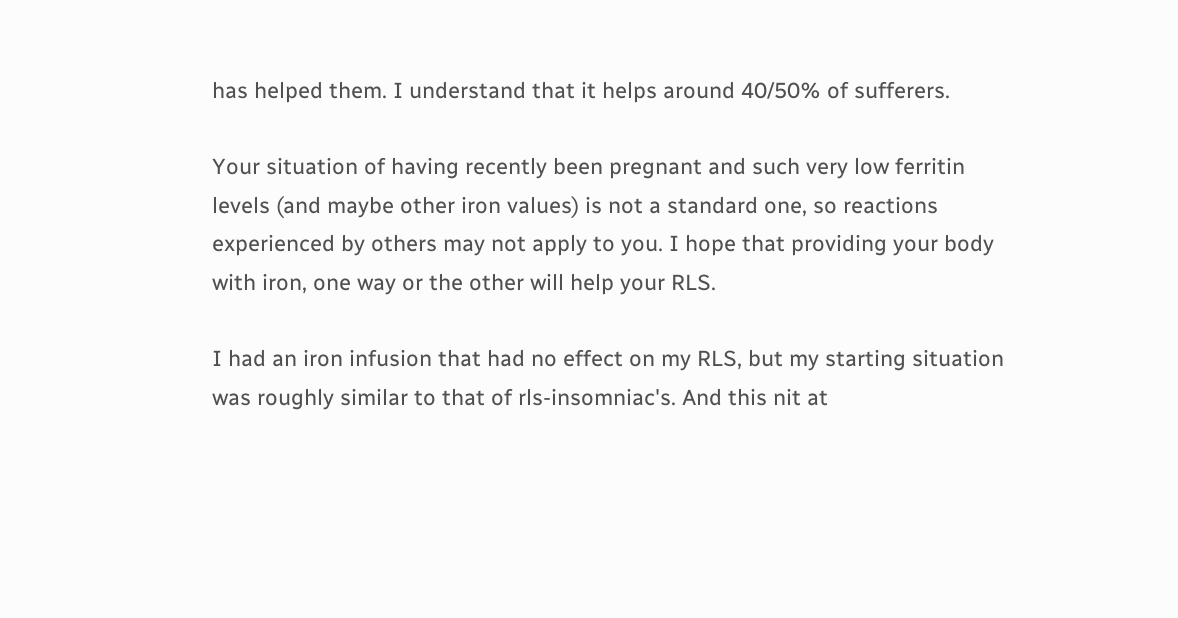has helped them. I understand that it helps around 40/50% of sufferers.

Your situation of having recently been pregnant and such very low ferritin levels (and maybe other iron values) is not a standard one, so reactions experienced by others may not apply to you. I hope that providing your body with iron, one way or the other will help your RLS.

I had an iron infusion that had no effect on my RLS, but my starting situation was roughly similar to that of rls-insomniac's. And this nit at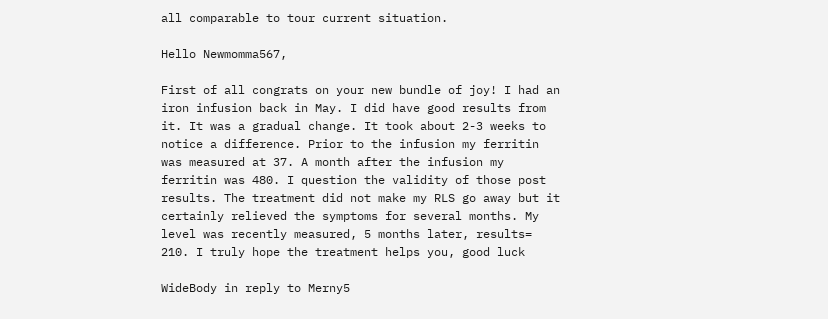all comparable to tour current situation.

Hello Newmomma567,

First of all congrats on your new bundle of joy! I had an iron infusion back in May. I did have good results from it. It was a gradual change. It took about 2-3 weeks to notice a difference. Prior to the infusion my ferritin was measured at 37. A month after the infusion my ferritin was 480. I question the validity of those post results. The treatment did not make my RLS go away but it certainly relieved the symptoms for several months. My level was recently measured, 5 months later, results= 210. I truly hope the treatment helps you, good luck

WideBody in reply to Merny5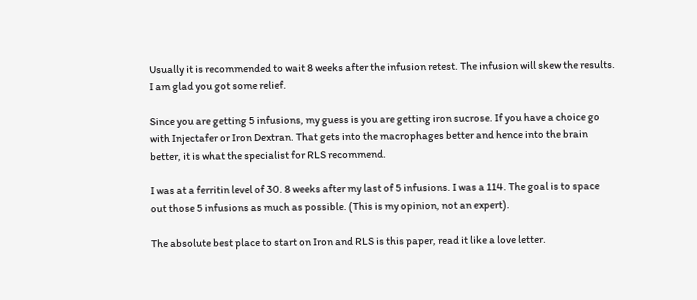Usually it is recommended to wait 8 weeks after the infusion retest. The infusion will skew the results. I am glad you got some relief.

Since you are getting 5 infusions, my guess is you are getting iron sucrose. If you have a choice go with Injectafer or Iron Dextran. That gets into the macrophages better and hence into the brain better, it is what the specialist for RLS recommend.

I was at a ferritin level of 30. 8 weeks after my last of 5 infusions. I was a 114. The goal is to space out those 5 infusions as much as possible. (This is my opinion, not an expert).

The absolute best place to start on Iron and RLS is this paper, read it like a love letter.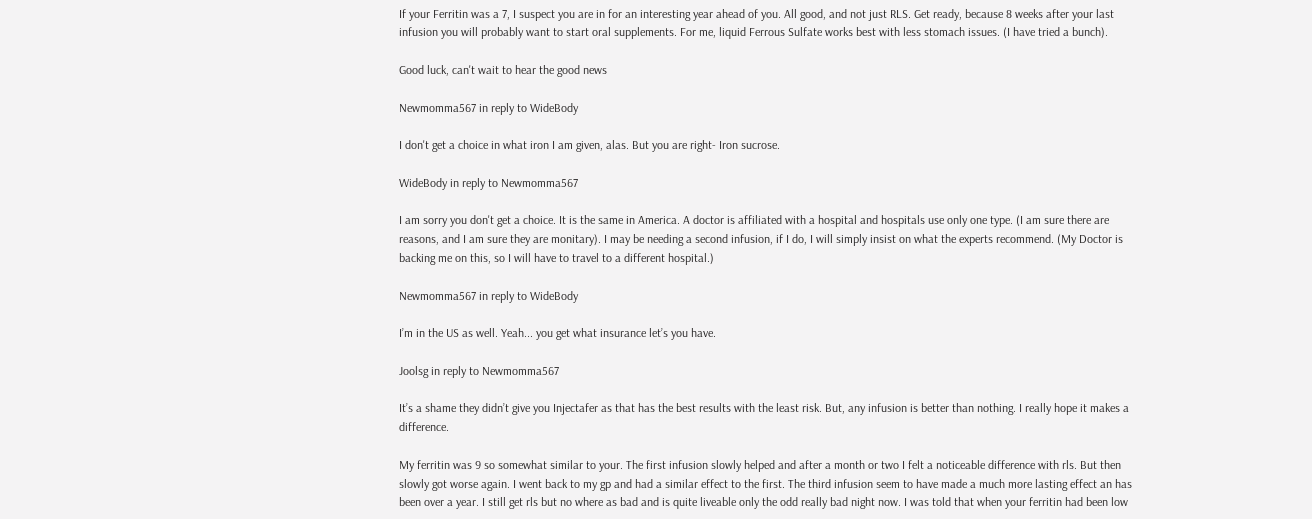If your Ferritin was a 7, I suspect you are in for an interesting year ahead of you. All good, and not just RLS. Get ready, because 8 weeks after your last infusion you will probably want to start oral supplements. For me, liquid Ferrous Sulfate works best with less stomach issues. (I have tried a bunch).

Good luck, can't wait to hear the good news

Newmomma567 in reply to WideBody

I don't get a choice in what iron I am given, alas. But you are right- Iron sucrose.

WideBody in reply to Newmomma567

I am sorry you don't get a choice. It is the same in America. A doctor is affiliated with a hospital and hospitals use only one type. (I am sure there are reasons, and I am sure they are monitary). I may be needing a second infusion, if I do, I will simply insist on what the experts recommend. (My Doctor is backing me on this, so I will have to travel to a different hospital.)

Newmomma567 in reply to WideBody

I’m in the US as well. Yeah... you get what insurance let’s you have.

Joolsg in reply to Newmomma567

It’s a shame they didn’t give you Injectafer as that has the best results with the least risk. But, any infusion is better than nothing. I really hope it makes a difference.

My ferritin was 9 so somewhat similar to your. The first infusion slowly helped and after a month or two I felt a noticeable difference with rls. But then slowly got worse again. I went back to my gp and had a similar effect to the first. The third infusion seem to have made a much more lasting effect an has been over a year. I still get rls but no where as bad and is quite liveable only the odd really bad night now. I was told that when your ferritin had been low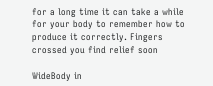for a long time it can take a while for your body to remember how to produce it correctly. Fingers crossed you find relief soon

WideBody in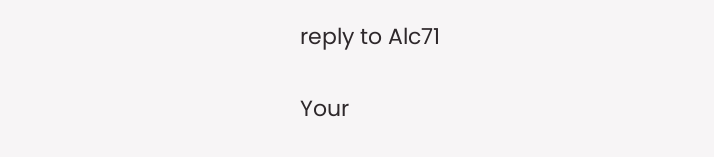reply to Alc71

Your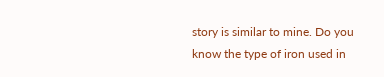story is similar to mine. Do you know the type of iron used in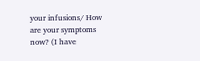your infusions/ How are your symptoms now? (I have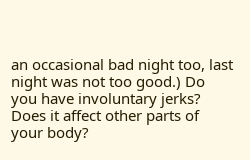an occasional bad night too, last night was not too good.) Do you have involuntary jerks? Does it affect other parts of your body?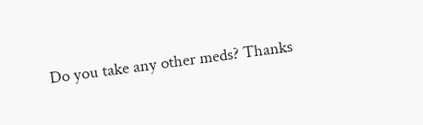Do you take any other meds? Thanks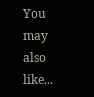You may also like...